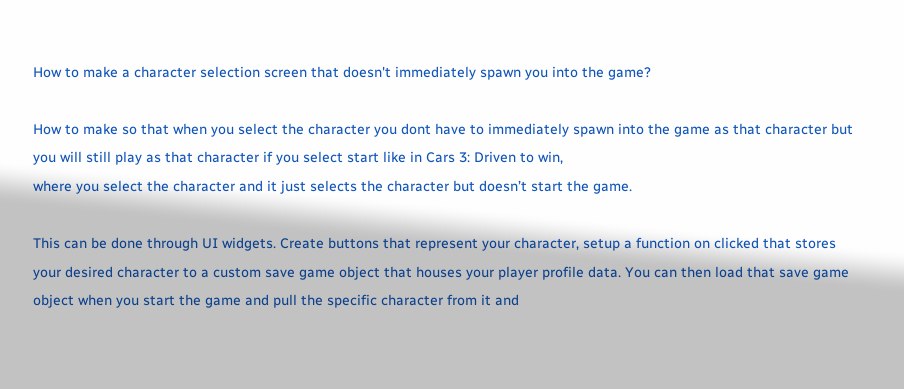How to make a character selection screen that doesn't immediately spawn you into the game?

How to make so that when you select the character you dont have to immediately spawn into the game as that character but you will still play as that character if you select start like in Cars 3: Driven to win,
where you select the character and it just selects the character but doesn’t start the game.

This can be done through UI widgets. Create buttons that represent your character, setup a function on clicked that stores your desired character to a custom save game object that houses your player profile data. You can then load that save game object when you start the game and pull the specific character from it and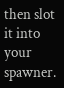then slot it into your spawner.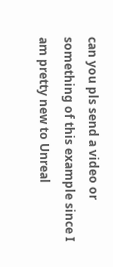can you pls send a video or something of this example since I am pretty new to Unreal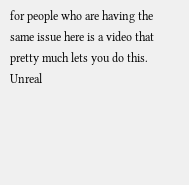for people who are having the same issue here is a video that pretty much lets you do this.
Unreal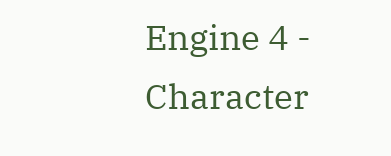Engine 4 - Character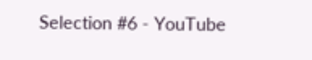Selection #6 - YouTube